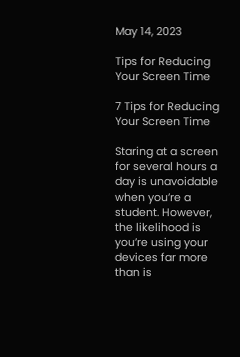May 14, 2023

Tips for Reducing Your Screen Time

7 Tips for Reducing Your Screen Time

Staring at a screen for several hours a day is unavoidable when you’re a student. However, the likelihood is you’re using your devices far more than is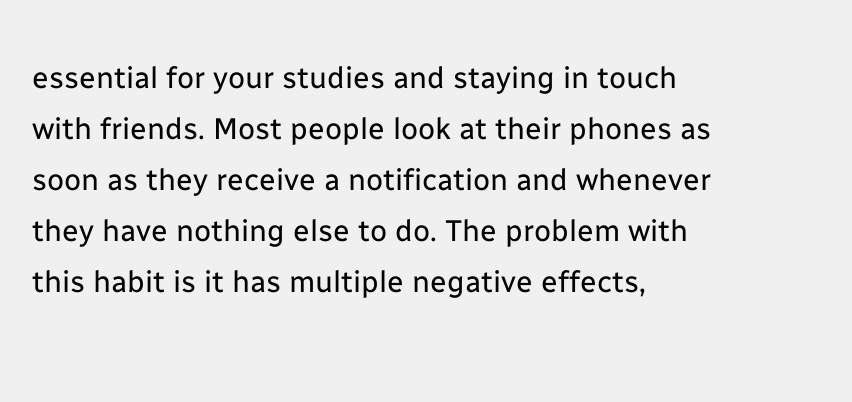essential for your studies and staying in touch with friends. Most people look at their phones as soon as they receive a notification and whenever they have nothing else to do. The problem with this habit is it has multiple negative effects,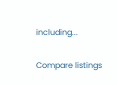including...

Compare listings